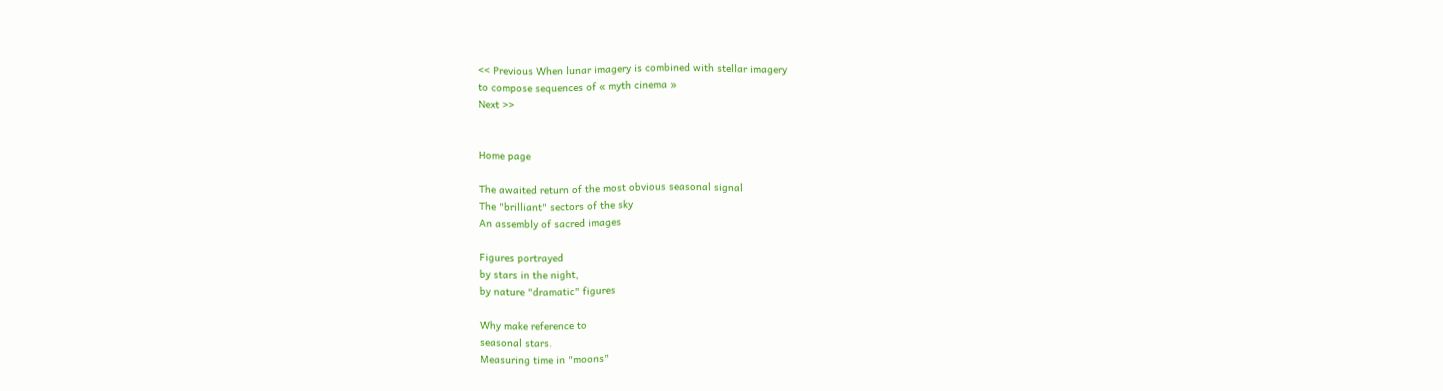<< Previous When lunar imagery is combined with stellar imagery
to compose sequences of « myth cinema »
Next >>


Home page

The awaited return of the most obvious seasonal signal
The "brilliant" sectors of the sky
An assembly of sacred images

Figures portrayed
by stars in the night,
by nature "dramatic" figures

Why make reference to
seasonal stars.
Measuring time in "moons"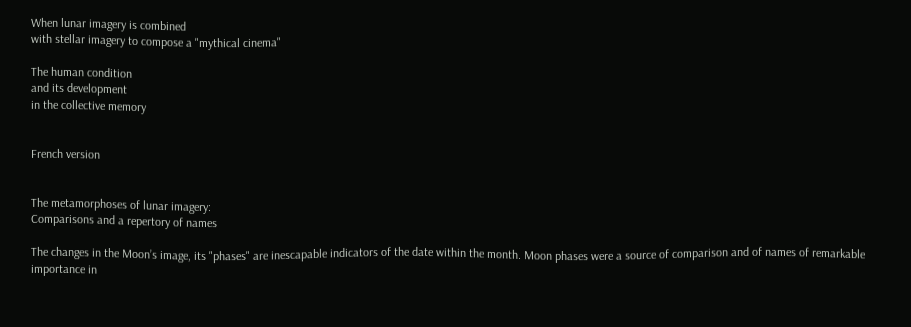When lunar imagery is combined
with stellar imagery to compose a "mythical cinema"

The human condition
and its development
in the collective memory


French version


The metamorphoses of lunar imagery:
Comparisons and a repertory of names

The changes in the Moon’s image, its "phases" are inescapable indicators of the date within the month. Moon phases were a source of comparison and of names of remarkable importance in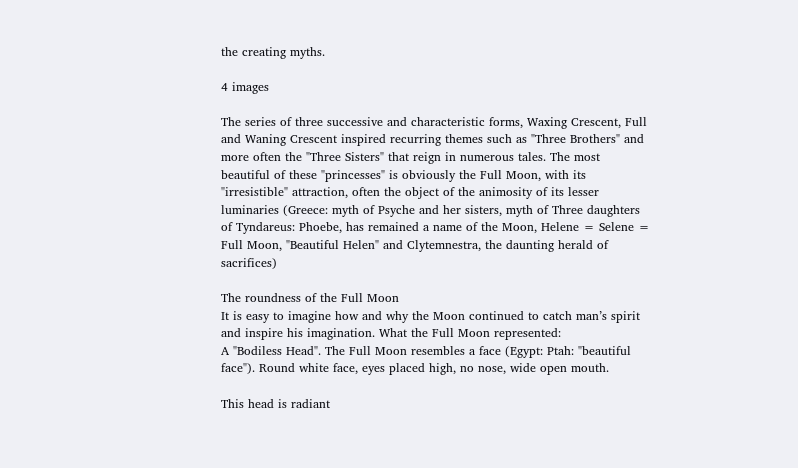the creating myths.

4 images

The series of three successive and characteristic forms, Waxing Crescent, Full and Waning Crescent inspired recurring themes such as "Three Brothers" and more often the "Three Sisters" that reign in numerous tales. The most beautiful of these "princesses" is obviously the Full Moon, with its "irresistible" attraction, often the object of the animosity of its lesser luminaries (Greece: myth of Psyche and her sisters, myth of Three daughters of Tyndareus: Phoebe, has remained a name of the Moon, Helene = Selene = Full Moon, "Beautiful Helen" and Clytemnestra, the daunting herald of sacrifices)

The roundness of the Full Moon
It is easy to imagine how and why the Moon continued to catch man’s spirit and inspire his imagination. What the Full Moon represented:
A "Bodiless Head". The Full Moon resembles a face (Egypt: Ptah: "beautiful face"). Round white face, eyes placed high, no nose, wide open mouth.

This head is radiant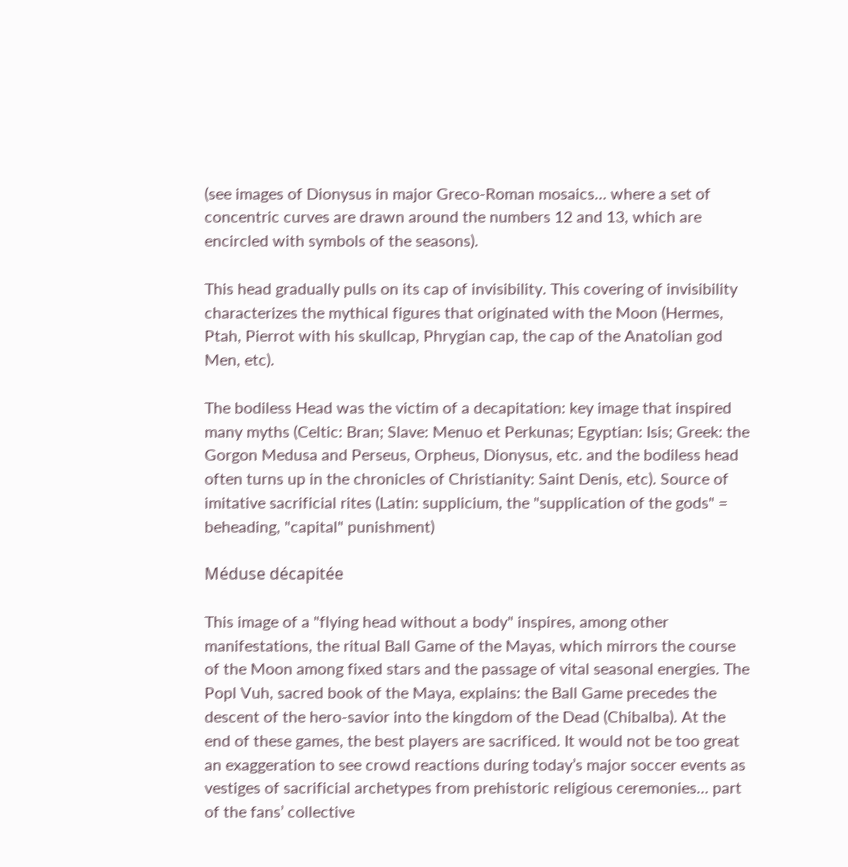(see images of Dionysus in major Greco-Roman mosaics… where a set of concentric curves are drawn around the numbers 12 and 13, which are encircled with symbols of the seasons).

This head gradually pulls on its cap of invisibility. This covering of invisibility characterizes the mythical figures that originated with the Moon (Hermes, Ptah, Pierrot with his skullcap, Phrygian cap, the cap of the Anatolian god Men, etc).

The bodiless Head was the victim of a decapitation: key image that inspired many myths (Celtic: Bran; Slave: Menuo et Perkunas; Egyptian: Isis; Greek: the Gorgon Medusa and Perseus, Orpheus, Dionysus, etc. and the bodiless head often turns up in the chronicles of Christianity: Saint Denis, etc). Source of imitative sacrificial rites (Latin: supplicium, the "supplication of the gods" = beheading, "capital" punishment)

Méduse décapitée

This image of a "flying head without a body" inspires, among other manifestations, the ritual Ball Game of the Mayas, which mirrors the course of the Moon among fixed stars and the passage of vital seasonal energies. The Popl Vuh, sacred book of the Maya, explains: the Ball Game precedes the descent of the hero-savior into the kingdom of the Dead (Chibalba). At the end of these games, the best players are sacrificed. It would not be too great an exaggeration to see crowd reactions during today’s major soccer events as vestiges of sacrificial archetypes from prehistoric religious ceremonies… part of the fans’ collective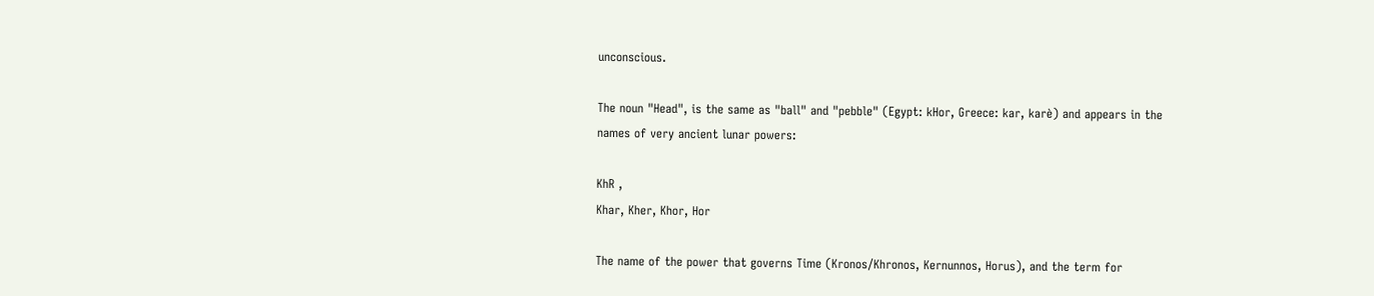unconscious.

The noun "Head", is the same as "ball" and "pebble" (Egypt: kHor, Greece: kar, karè) and appears in the names of very ancient lunar powers:

KhR ,
Khar, Kher, Khor, Hor

The name of the power that governs Time (Kronos/Khronos, Kernunnos, Horus), and the term for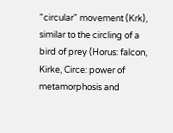"circular" movement (Krk), similar to the circling of a bird of prey (Horus: falcon, Kirke, Circe: power of metamorphosis and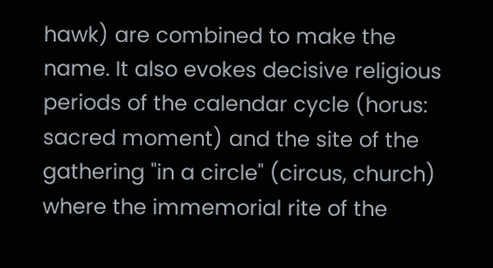hawk) are combined to make the name. It also evokes decisive religious periods of the calendar cycle (horus: sacred moment) and the site of the gathering "in a circle" (circus, church) where the immemorial rite of the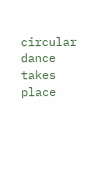circular dance takes place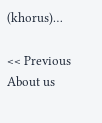(khorus)…

<< Previous
About us